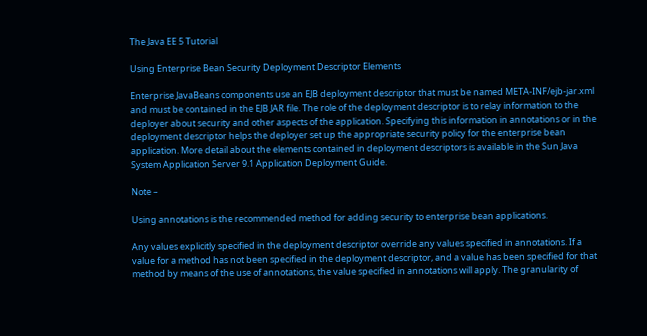The Java EE 5 Tutorial

Using Enterprise Bean Security Deployment Descriptor Elements

Enterprise JavaBeans components use an EJB deployment descriptor that must be named META-INF/ejb-jar.xml and must be contained in the EJB JAR file. The role of the deployment descriptor is to relay information to the deployer about security and other aspects of the application. Specifying this information in annotations or in the deployment descriptor helps the deployer set up the appropriate security policy for the enterprise bean application. More detail about the elements contained in deployment descriptors is available in the Sun Java System Application Server 9.1 Application Deployment Guide.

Note –

Using annotations is the recommended method for adding security to enterprise bean applications.

Any values explicitly specified in the deployment descriptor override any values specified in annotations. If a value for a method has not been specified in the deployment descriptor, and a value has been specified for that method by means of the use of annotations, the value specified in annotations will apply. The granularity of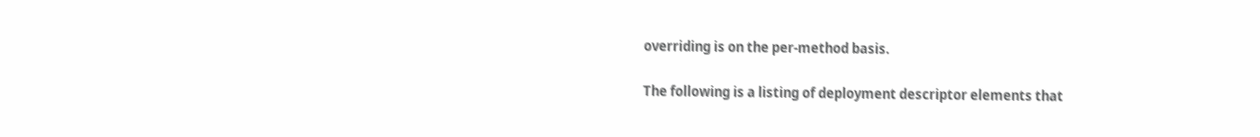overriding is on the per-method basis.

The following is a listing of deployment descriptor elements that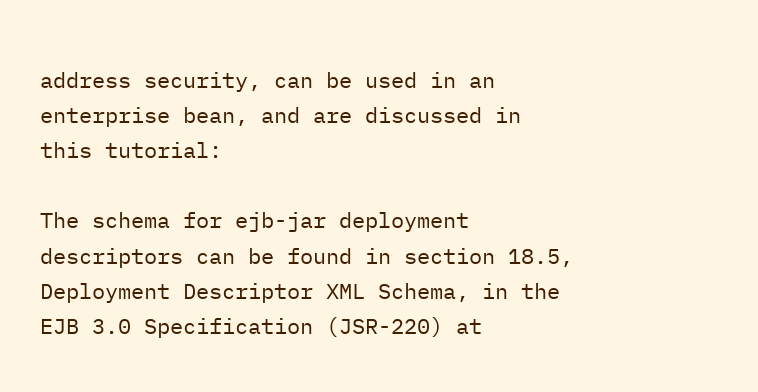address security, can be used in an enterprise bean, and are discussed in this tutorial:

The schema for ejb-jar deployment descriptors can be found in section 18.5, Deployment Descriptor XML Schema, in the EJB 3.0 Specification (JSR-220) at